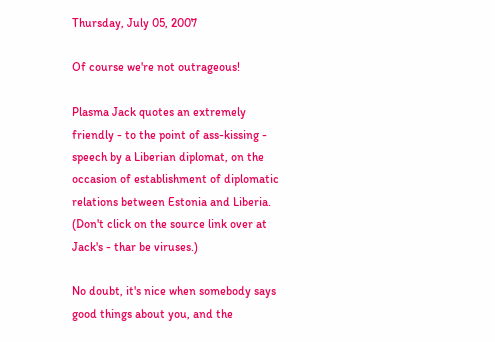Thursday, July 05, 2007

Of course we're not outrageous!

Plasma Jack quotes an extremely friendly - to the point of ass-kissing - speech by a Liberian diplomat, on the occasion of establishment of diplomatic relations between Estonia and Liberia. (Don't click on the source link over at Jack's - thar be viruses.)

No doubt, it's nice when somebody says good things about you, and the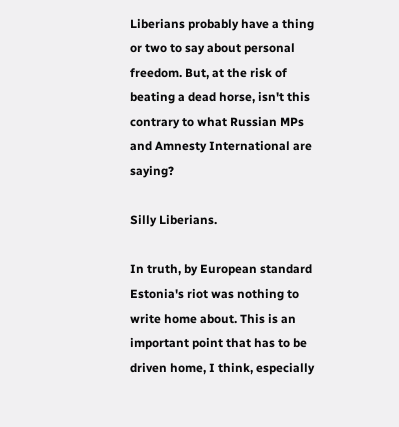Liberians probably have a thing or two to say about personal freedom. But, at the risk of beating a dead horse, isn't this contrary to what Russian MPs and Amnesty International are saying?

Silly Liberians.

In truth, by European standard Estonia's riot was nothing to write home about. This is an important point that has to be driven home, I think, especially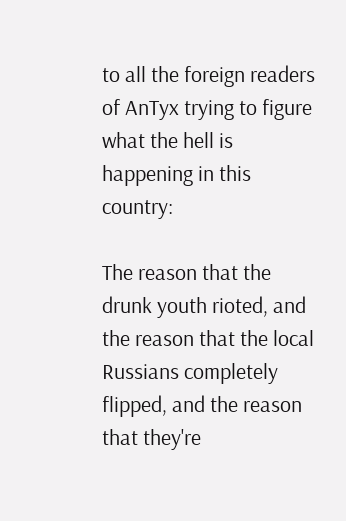to all the foreign readers of AnTyx trying to figure what the hell is happening in this country:

The reason that the drunk youth rioted, and the reason that the local Russians completely flipped, and the reason that they're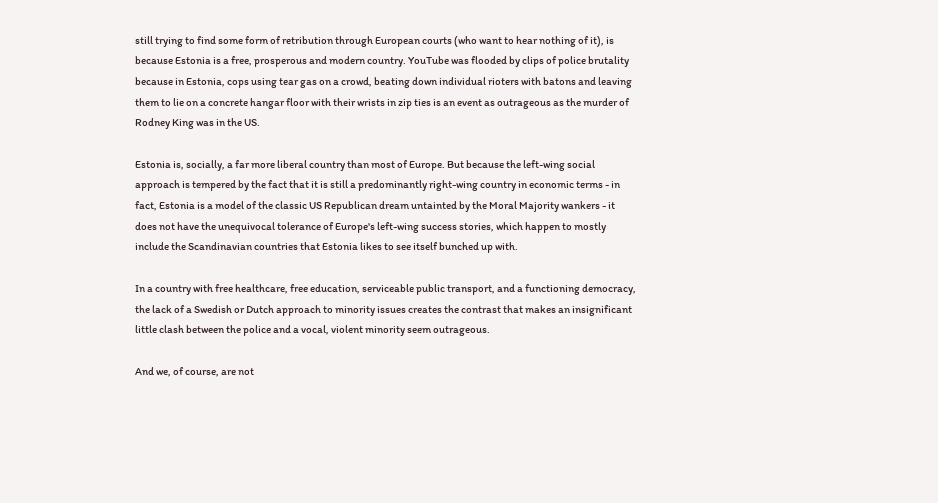still trying to find some form of retribution through European courts (who want to hear nothing of it), is because Estonia is a free, prosperous and modern country. YouTube was flooded by clips of police brutality because in Estonia, cops using tear gas on a crowd, beating down individual rioters with batons and leaving them to lie on a concrete hangar floor with their wrists in zip ties is an event as outrageous as the murder of Rodney King was in the US.

Estonia is, socially, a far more liberal country than most of Europe. But because the left-wing social approach is tempered by the fact that it is still a predominantly right-wing country in economic terms - in fact, Estonia is a model of the classic US Republican dream untainted by the Moral Majority wankers - it does not have the unequivocal tolerance of Europe's left-wing success stories, which happen to mostly include the Scandinavian countries that Estonia likes to see itself bunched up with.

In a country with free healthcare, free education, serviceable public transport, and a functioning democracy, the lack of a Swedish or Dutch approach to minority issues creates the contrast that makes an insignificant little clash between the police and a vocal, violent minority seem outrageous.

And we, of course, are not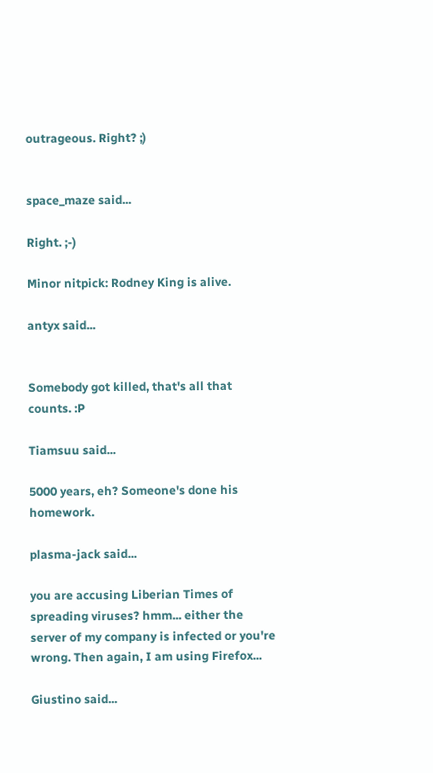outrageous. Right? ;)


space_maze said...

Right. ;-)

Minor nitpick: Rodney King is alive.

antyx said...


Somebody got killed, that's all that counts. :P

Tiamsuu said...

5000 years, eh? Someone's done his homework.

plasma-jack said...

you are accusing Liberian Times of spreading viruses? hmm... either the server of my company is infected or you're wrong. Then again, I am using Firefox...

Giustino said...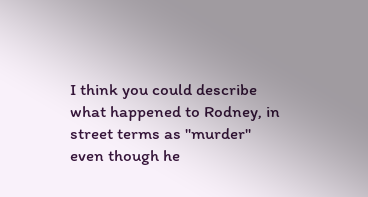I think you could describe what happened to Rodney, in street terms as "murder" even though he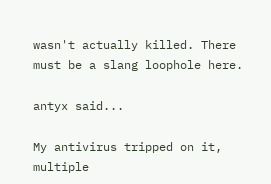wasn't actually killed. There must be a slang loophole here.

antyx said...

My antivirus tripped on it, multiple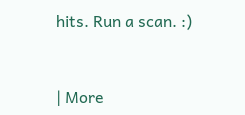hits. Run a scan. :)


| More